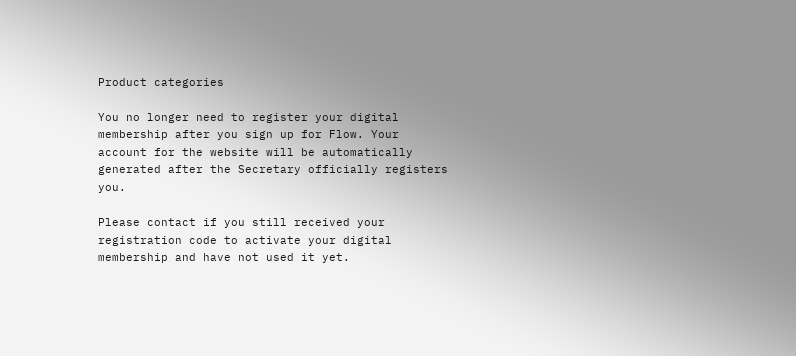Product categories

You no longer need to register your digital membership after you sign up for Flow. Your account for the website will be automatically generated after the Secretary officially registers you.

Please contact if you still received your registration code to activate your digital membership and have not used it yet.